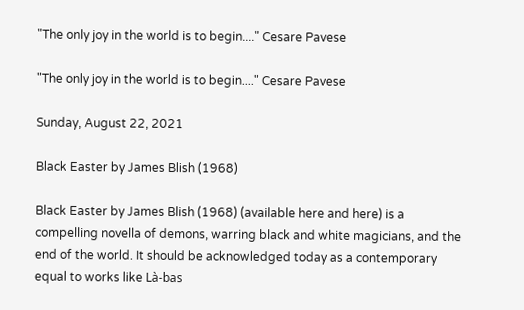"The only joy in the world is to begin...." Cesare Pavese

"The only joy in the world is to begin...." Cesare Pavese

Sunday, August 22, 2021

Black Easter by James Blish (1968)

Black Easter by James Blish (1968) (available here and here) is a compelling novella of demons, warring black and white magicians, and the end of the world. It should be acknowledged today as a contemporary equal to works like Là-bas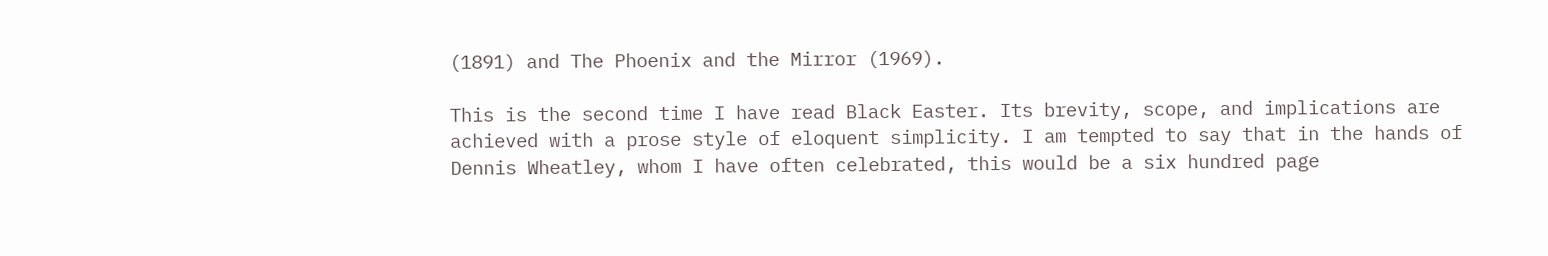(1891) and The Phoenix and the Mirror (1969).

This is the second time I have read Black Easter. Its brevity, scope, and implications are achieved with a prose style of eloquent simplicity. I am tempted to say that in the hands of Dennis Wheatley, whom I have often celebrated, this would be a six hundred page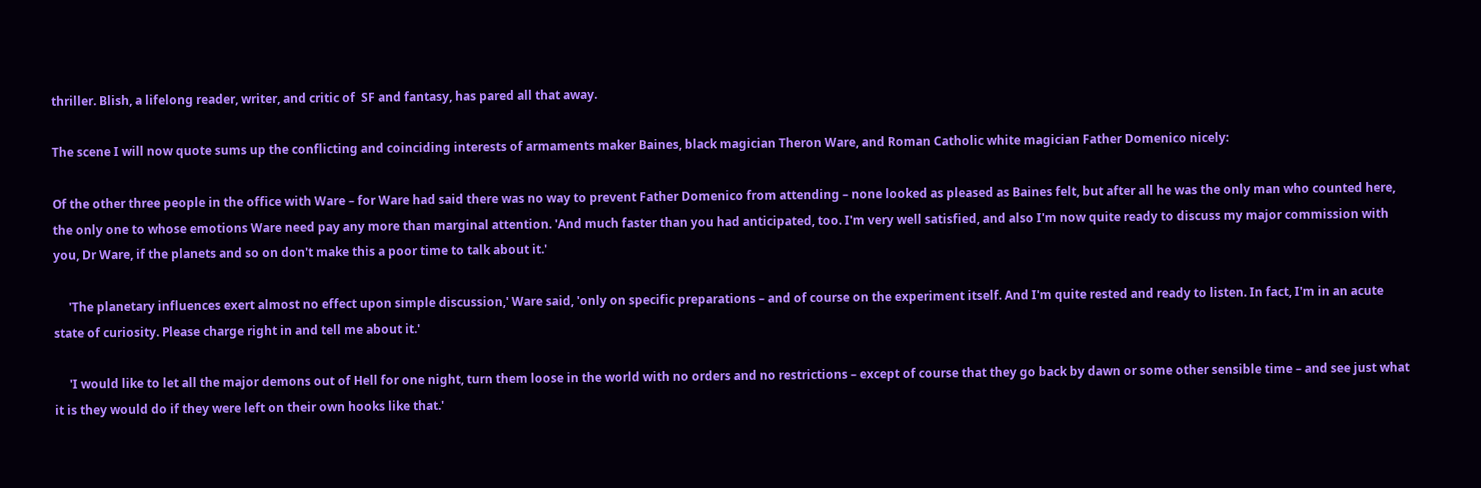thriller. Blish, a lifelong reader, writer, and critic of  SF and fantasy, has pared all that away.

The scene I will now quote sums up the conflicting and coinciding interests of armaments maker Baines, black magician Theron Ware, and Roman Catholic white magician Father Domenico nicely:

Of the other three people in the office with Ware – for Ware had said there was no way to prevent Father Domenico from attending – none looked as pleased as Baines felt, but after all he was the only man who counted here, the only one to whose emotions Ware need pay any more than marginal attention. 'And much faster than you had anticipated, too. I'm very well satisfied, and also I'm now quite ready to discuss my major commission with you, Dr Ware, if the planets and so on don't make this a poor time to talk about it.'

     'The planetary influences exert almost no effect upon simple discussion,' Ware said, 'only on specific preparations – and of course on the experiment itself. And I'm quite rested and ready to listen. In fact, I'm in an acute state of curiosity. Please charge right in and tell me about it.'

     'I would like to let all the major demons out of Hell for one night, turn them loose in the world with no orders and no restrictions – except of course that they go back by dawn or some other sensible time – and see just what it is they would do if they were left on their own hooks like that.'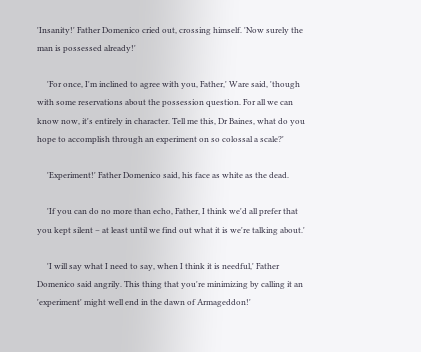'Insanity!' Father Domenico cried out, crossing himself. 'Now surely the man is possessed already!'

     'For once, I'm inclined to agree with you, Father,' Ware said, 'though with some reservations about the possession question. For all we can know now, it's entirely in character. Tell me this, Dr Baines, what do you hope to accomplish through an experiment on so colossal a scale?'

     'Experiment!' Father Domenico said, his face as white as the dead.

     'If you can do no more than echo, Father, I think we'd all prefer that you kept silent – at least until we find out what it is we're talking about.'

     'I will say what I need to say, when I think it is needful,' Father Domenico said angrily. This thing that you're minimizing by calling it an 'experiment' might well end in the dawn of Armageddon!'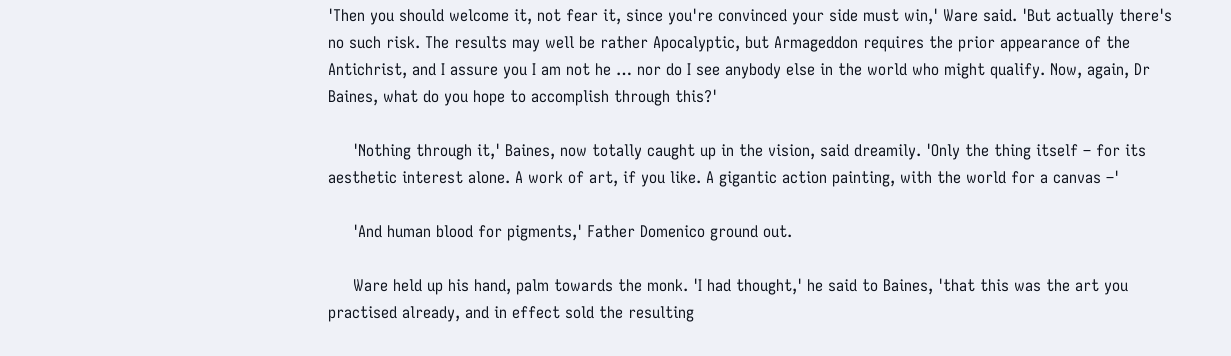'Then you should welcome it, not fear it, since you're convinced your side must win,' Ware said. 'But actually there's no such risk. The results may well be rather Apocalyptic, but Armageddon requires the prior appearance of the Antichrist, and I assure you I am not he … nor do I see anybody else in the world who might qualify. Now, again, Dr Baines, what do you hope to accomplish through this?'

     'Nothing through it,' Baines, now totally caught up in the vision, said dreamily. 'Only the thing itself – for its aesthetic interest alone. A work of art, if you like. A gigantic action painting, with the world for a canvas –'

     'And human blood for pigments,' Father Domenico ground out.

     Ware held up his hand, palm towards the monk. 'I had thought,' he said to Baines, 'that this was the art you practised already, and in effect sold the resulting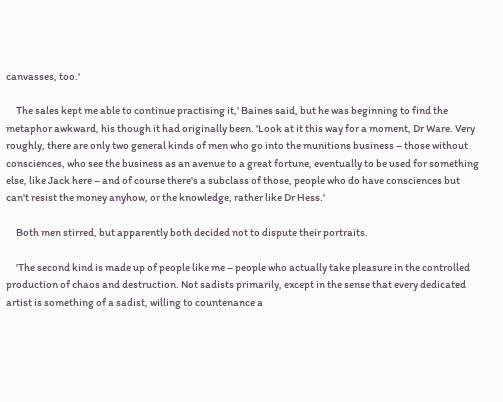canvasses, too.'

     The sales kept me able to continue practising it,' Baines said, but he was beginning to find the metaphor awkward, his though it had originally been. 'Look at it this way for a moment, Dr Ware. Very roughly, there are only two general kinds of men who go into the munitions business – those without consciences, who see the business as an avenue to a great fortune, eventually to be used for something else, like Jack here – and of course there's a subclass of those, people who do have consciences but can't resist the money anyhow, or the knowledge, rather like Dr Hess.'

     Both men stirred, but apparently both decided not to dispute their portraits.

     'The second kind is made up of people like me – people who actually take pleasure in the controlled production of chaos and destruction. Not sadists primarily, except in the sense that every dedicated artist is something of a sadist, willing to countenance a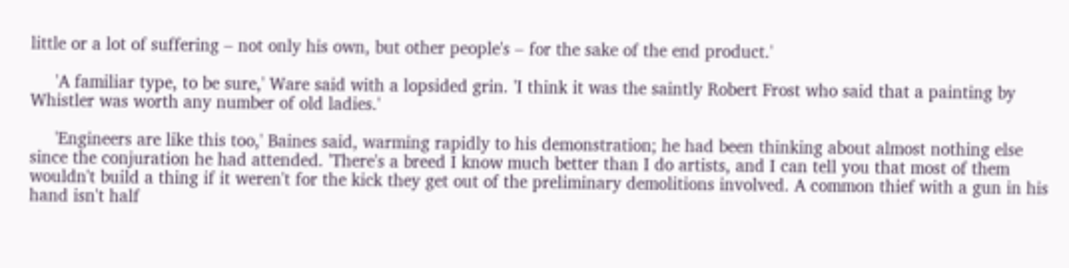little or a lot of suffering – not only his own, but other people's – for the sake of the end product.'

     'A familiar type, to be sure,' Ware said with a lopsided grin. 'I think it was the saintly Robert Frost who said that a painting by Whistler was worth any number of old ladies.'

     'Engineers are like this too,' Baines said, warming rapidly to his demonstration; he had been thinking about almost nothing else since the conjuration he had attended. 'There's a breed I know much better than I do artists, and I can tell you that most of them wouldn't build a thing if it weren't for the kick they get out of the preliminary demolitions involved. A common thief with a gun in his hand isn't half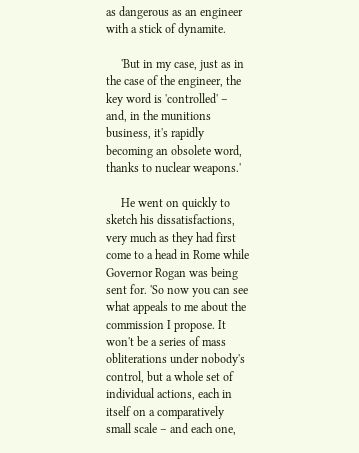as dangerous as an engineer with a stick of dynamite.

     'But in my case, just as in the case of the engineer, the key word is 'controlled' – and, in the munitions business, it's rapidly becoming an obsolete word, thanks to nuclear weapons.'

     He went on quickly to sketch his dissatisfactions, very much as they had first come to a head in Rome while Governor Rogan was being sent for. 'So now you can see what appeals to me about the commission I propose. It won't be a series of mass obliterations under nobody's control, but a whole set of individual actions, each in itself on a comparatively small scale – and each one,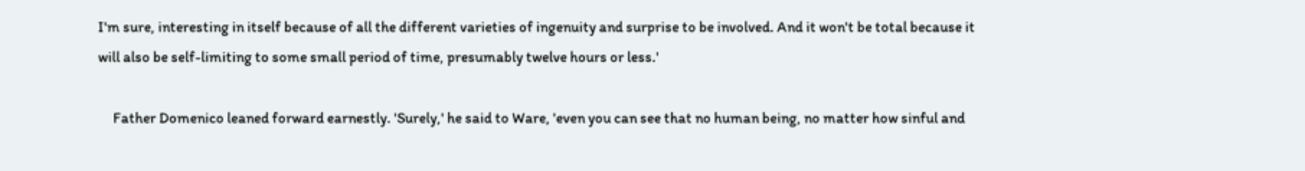I'm sure, interesting in itself because of all the different varieties of ingenuity and surprise to be involved. And it won't be total because it will also be self-limiting to some small period of time, presumably twelve hours or less.'

     Father Domenico leaned forward earnestly. 'Surely,' he said to Ware, 'even you can see that no human being, no matter how sinful and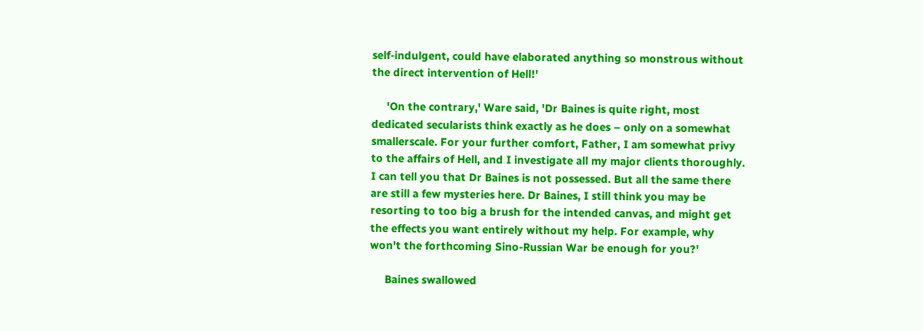self-indulgent, could have elaborated anything so monstrous without the direct intervention of Hell!'

     'On the contrary,' Ware said, 'Dr Baines is quite right, most dedicated secularists think exactly as he does – only on a somewhat smallerscale. For your further comfort, Father, I am somewhat privy to the affairs of Hell, and I investigate all my major clients thoroughly. I can tell you that Dr Baines is not possessed. But all the same there are still a few mysteries here. Dr Baines, I still think you may be resorting to too big a brush for the intended canvas, and might get the effects you want entirely without my help. For example, why won't the forthcoming Sino-Russian War be enough for you?'

     Baines swallowed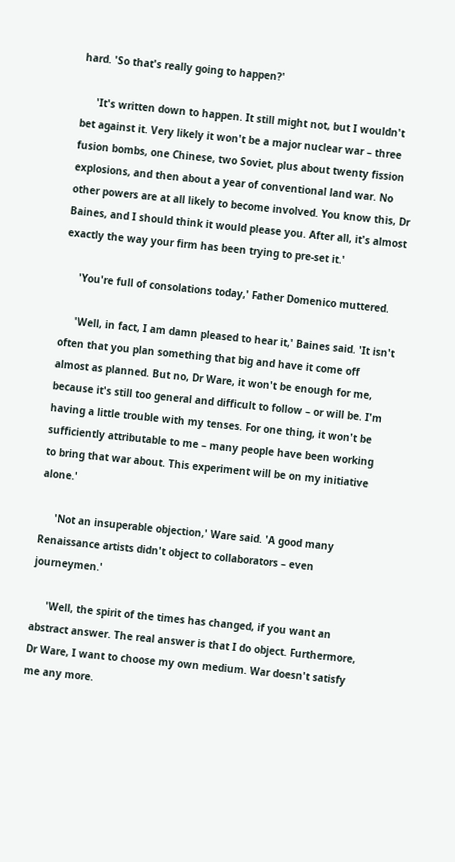hard. 'So that's really going to happen?'

     'It's written down to happen. It still might not, but I wouldn't bet against it. Very likely it won't be a major nuclear war – three fusion bombs, one Chinese, two Soviet, plus about twenty fission explosions, and then about a year of conventional land war. No other powers are at all likely to become involved. You know this, Dr Baines, and I should think it would please you. After all, it's almost exactly the way your firm has been trying to pre-set it.'

     'You're full of consolations today,' Father Domenico muttered.

     'Well, in fact, I am damn pleased to hear it,' Baines said. 'It isn't often that you plan something that big and have it come off almost as planned. But no, Dr Ware, it won't be enough for me, because it's still too general and difficult to follow – or will be. I'm having a little trouble with my tenses. For one thing, it won't be sufficiently attributable to me – many people have been working to bring that war about. This experiment will be on my initiative alone.'

     'Not an insuperable objection,' Ware said. 'A good many Renaissance artists didn't object to collaborators – even journeymen.'

     'Well, the spirit of the times has changed, if you want an abstract answer. The real answer is that I do object. Furthermore, Dr Ware, I want to choose my own medium. War doesn't satisfy me any more.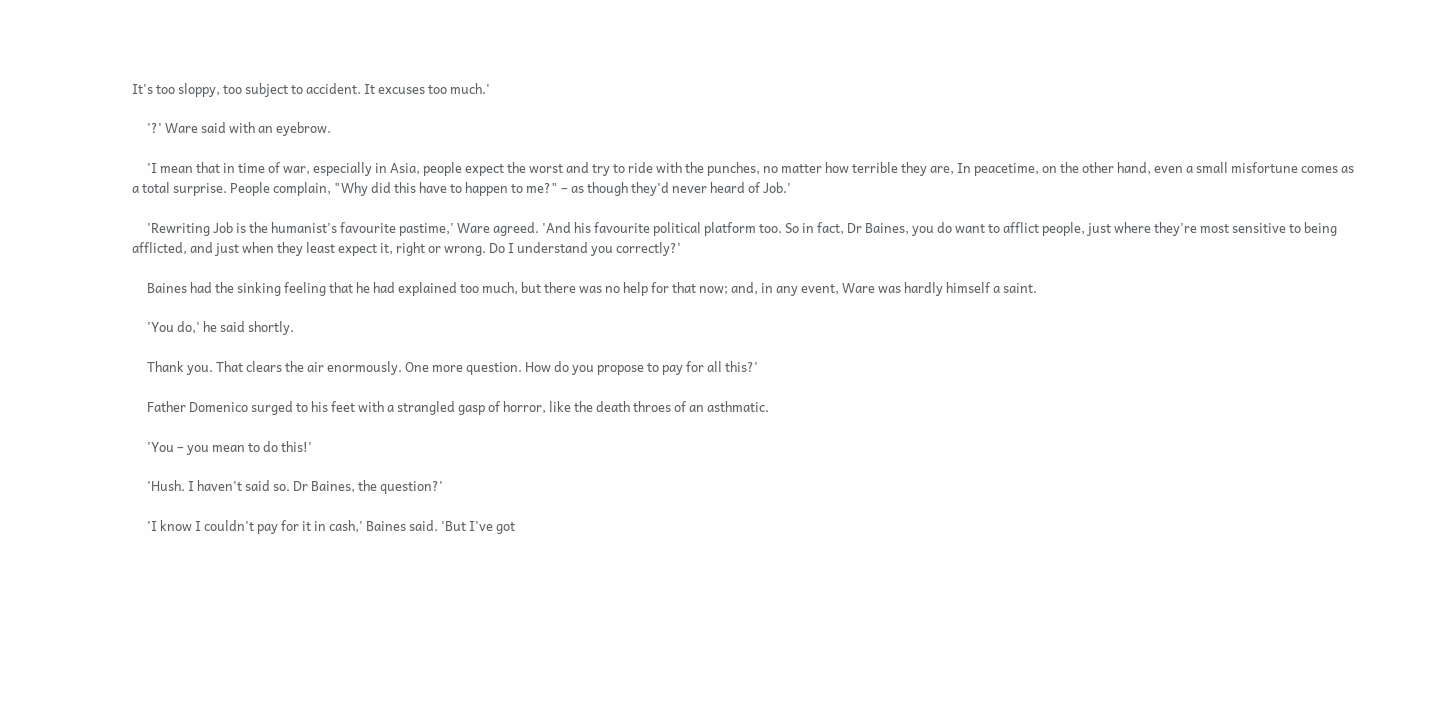It's too sloppy, too subject to accident. It excuses too much.'

     '?' Ware said with an eyebrow.

     'I mean that in time of war, especially in Asia, people expect the worst and try to ride with the punches, no matter how terrible they are, In peacetime, on the other hand, even a small misfortune comes as a total surprise. People complain, "Why did this have to happen to me?" – as though they'd never heard of Job.'

     'Rewriting Job is the humanist's favourite pastime,' Ware agreed. 'And his favourite political platform too. So in fact, Dr Baines, you do want to afflict people, just where they're most sensitive to being afflicted, and just when they least expect it, right or wrong. Do I understand you correctly?'

     Baines had the sinking feeling that he had explained too much, but there was no help for that now; and, in any event, Ware was hardly himself a saint.

     'You do,' he said shortly.

     Thank you. That clears the air enormously. One more question. How do you propose to pay for all this?'

     Father Domenico surged to his feet with a strangled gasp of horror, like the death throes of an asthmatic.

     'You – you mean to do this!'

     'Hush. I haven't said so. Dr Baines, the question?'

     'I know I couldn't pay for it in cash,' Baines said. 'But I've got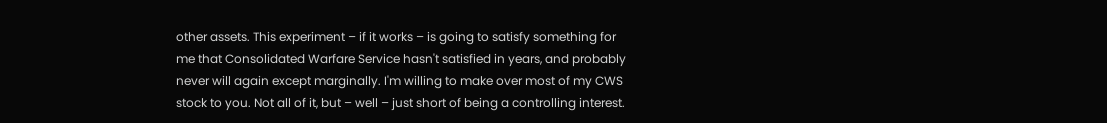other assets. This experiment – if it works – is going to satisfy something for me that Consolidated Warfare Service hasn't satisfied in years, and probably never will again except marginally. I'm willing to make over most of my CWS stock to you. Not all of it, but – well – just short of being a controlling interest.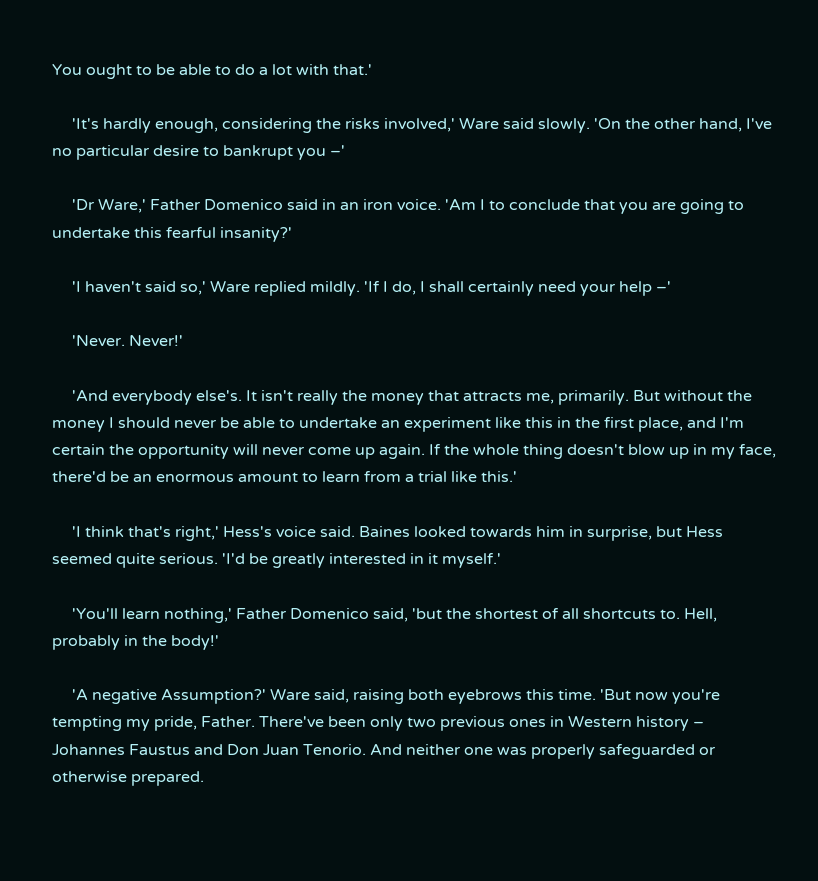You ought to be able to do a lot with that.'

     'It's hardly enough, considering the risks involved,' Ware said slowly. 'On the other hand, I've no particular desire to bankrupt you –'

     'Dr Ware,' Father Domenico said in an iron voice. 'Am I to conclude that you are going to undertake this fearful insanity?'

     'I haven't said so,' Ware replied mildly. 'If I do, I shall certainly need your help –'

     'Never. Never!'

     'And everybody else's. It isn't really the money that attracts me, primarily. But without the money I should never be able to undertake an experiment like this in the first place, and I'm certain the opportunity will never come up again. If the whole thing doesn't blow up in my face, there'd be an enormous amount to learn from a trial like this.'

     'I think that's right,' Hess's voice said. Baines looked towards him in surprise, but Hess seemed quite serious. 'I'd be greatly interested in it myself.'

     'You'll learn nothing,' Father Domenico said, 'but the shortest of all shortcuts to. Hell, probably in the body!'

     'A negative Assumption?' Ware said, raising both eyebrows this time. 'But now you're tempting my pride, Father. There've been only two previous ones in Western history – Johannes Faustus and Don Juan Tenorio. And neither one was properly safeguarded or otherwise prepared.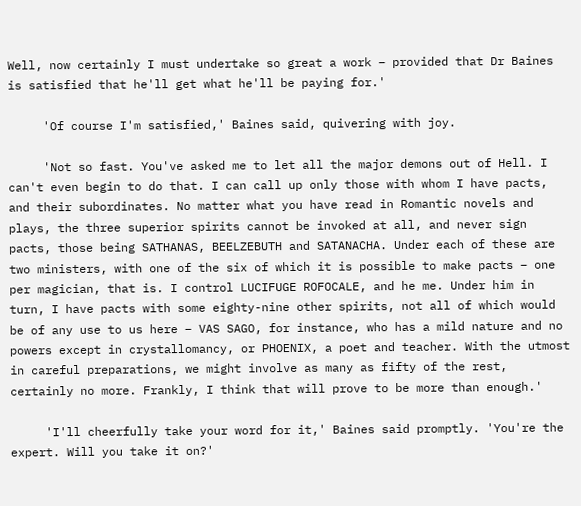Well, now certainly I must undertake so great a work – provided that Dr Baines is satisfied that he'll get what he'll be paying for.'

     'Of course I'm satisfied,' Baines said, quivering with joy.

     'Not so fast. You've asked me to let all the major demons out of Hell. I can't even begin to do that. I can call up only those with whom I have pacts, and their subordinates. No matter what you have read in Romantic novels and plays, the three superior spirits cannot be invoked at all, and never sign pacts, those being SATHANAS, BEELZEBUTH and SATANACHA. Under each of these are two ministers, with one of the six of which it is possible to make pacts – one per magician, that is. I control LUCIFUGE ROFOCALE, and he me. Under him in turn, I have pacts with some eighty-nine other spirits, not all of which would be of any use to us here – VAS SAGO, for instance, who has a mild nature and no powers except in crystallomancy, or PHOENIX, a poet and teacher. With the utmost in careful preparations, we might involve as many as fifty of the rest, certainly no more. Frankly, I think that will prove to be more than enough.'

     'I'll cheerfully take your word for it,' Baines said promptly. 'You're the expert. Will you take it on?'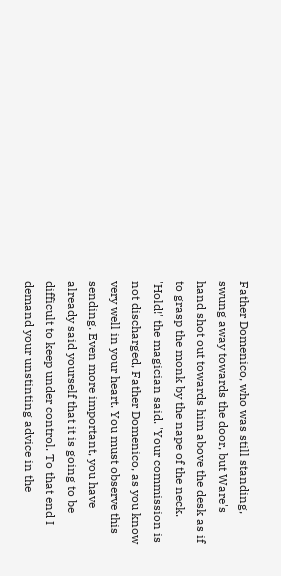Father Domenico, who was still standing, swung away towards the door, but Ware's hand shot out towards him above the desk as if to grasp the monk by the nape of the neck. 'Hold!' the magician said. 'Your commission is not discharged, Father Domenico, as you know very well in your heart. You must observe this sending. Even more important, you have already said yourself that it is going to be difficult to keep under control. To that end I demand your unstinting advice in the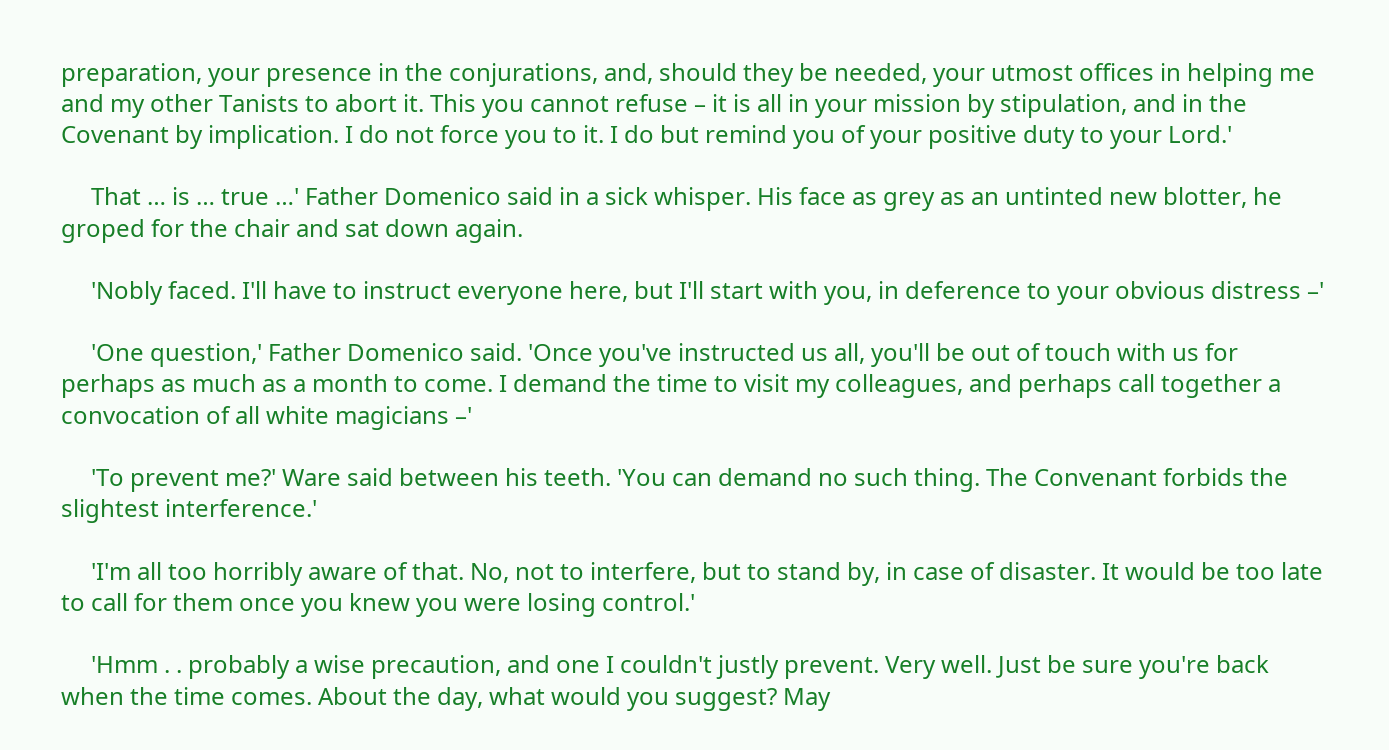preparation, your presence in the conjurations, and, should they be needed, your utmost offices in helping me and my other Tanists to abort it. This you cannot refuse – it is all in your mission by stipulation, and in the Covenant by implication. I do not force you to it. I do but remind you of your positive duty to your Lord.'

     That … is … true …' Father Domenico said in a sick whisper. His face as grey as an untinted new blotter, he groped for the chair and sat down again.

     'Nobly faced. I'll have to instruct everyone here, but I'll start with you, in deference to your obvious distress –'

     'One question,' Father Domenico said. 'Once you've instructed us all, you'll be out of touch with us for perhaps as much as a month to come. I demand the time to visit my colleagues, and perhaps call together a convocation of all white magicians –'

     'To prevent me?' Ware said between his teeth. 'You can demand no such thing. The Convenant forbids the slightest interference.'

     'I'm all too horribly aware of that. No, not to interfere, but to stand by, in case of disaster. It would be too late to call for them once you knew you were losing control.'

     'Hmm . . probably a wise precaution, and one I couldn't justly prevent. Very well. Just be sure you're back when the time comes. About the day, what would you suggest? May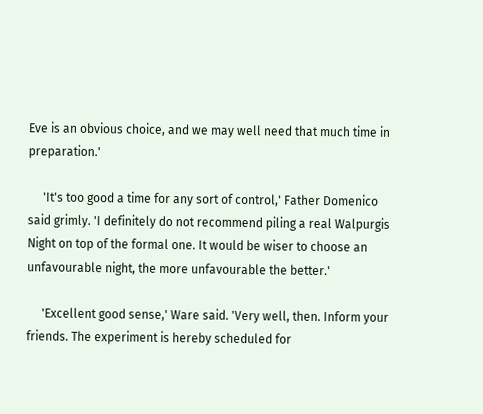Eve is an obvious choice, and we may well need that much time in preparation.'

     'It's too good a time for any sort of control,' Father Domenico said grimly. 'I definitely do not recommend piling a real Walpurgis Night on top of the formal one. It would be wiser to choose an unfavourable night, the more unfavourable the better.'

     'Excellent good sense,' Ware said. 'Very well, then. Inform your friends. The experiment is hereby scheduled for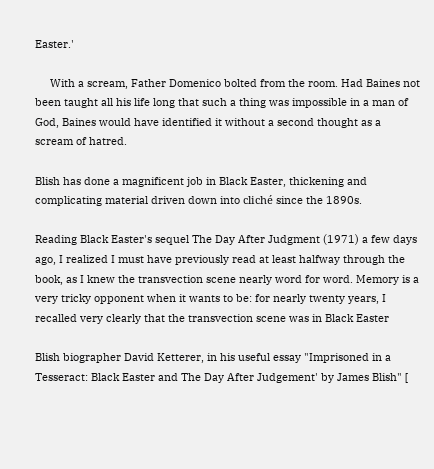Easter.'

     With a scream, Father Domenico bolted from the room. Had Baines not been taught all his life long that such a thing was impossible in a man of God, Baines would have identified it without a second thought as a scream of hatred.

Blish has done a magnificent job in Black Easter, thickening and complicating material driven down into cliché since the 1890s.

Reading Black Easter's sequel The Day After Judgment (1971) a few days ago, I realized I must have previously read at least halfway through the book, as I knew the transvection scene nearly word for word. Memory is a very tricky opponent when it wants to be: for nearly twenty years, I recalled very clearly that the transvection scene was in Black Easter

Blish biographer David Ketterer, in his useful essay "Imprisoned in a Tesseract: Black Easter and The Day After Judgement' by James Blish" [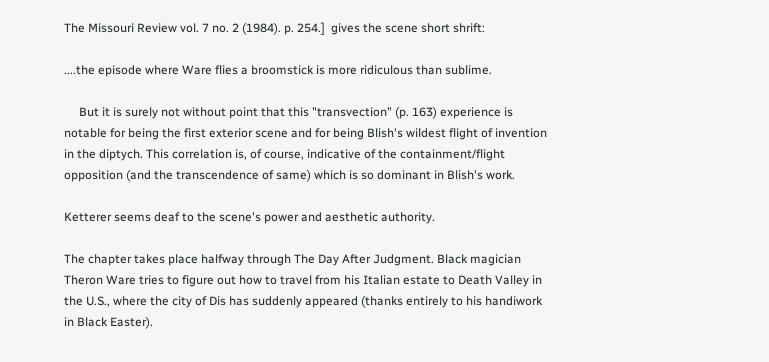The Missouri Review vol. 7 no. 2 (1984). p. 254.]  gives the scene short shrift:

....the episode where Ware flies a broomstick is more ridiculous than sublime.

     But it is surely not without point that this "transvection" (p. 163) experience is notable for being the first exterior scene and for being Blish's wildest flight of invention in the diptych. This correlation is, of course, indicative of the containment/flight opposition (and the transcendence of same) which is so dominant in Blish's work.

Ketterer seems deaf to the scene's power and aesthetic authority.

The chapter takes place halfway through The Day After Judgment. Black magician Theron Ware tries to figure out how to travel from his Italian estate to Death Valley in the U.S., where the city of Dis has suddenly appeared (thanks entirely to his handiwork in Black Easter).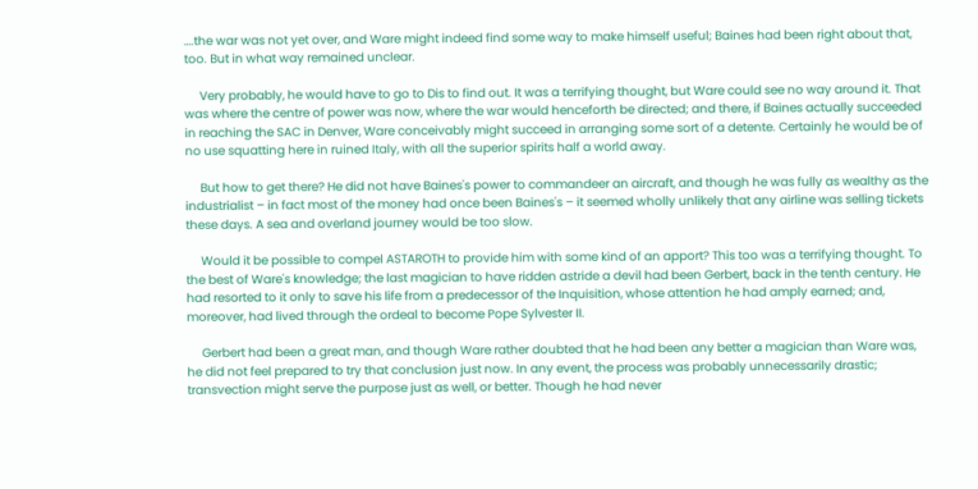….the war was not yet over, and Ware might indeed find some way to make himself useful; Baines had been right about that, too. But in what way remained unclear.

     Very probably, he would have to go to Dis to find out. It was a terrifying thought, but Ware could see no way around it. That was where the centre of power was now, where the war would henceforth be directed; and there, if Baines actually succeeded in reaching the SAC in Denver, Ware conceivably might succeed in arranging some sort of a detente. Certainly he would be of no use squatting here in ruined Italy, with all the superior spirits half a world away.

     But how to get there? He did not have Baines's power to commandeer an aircraft, and though he was fully as wealthy as the industrialist – in fact most of the money had once been Baines's – it seemed wholly unlikely that any airline was selling tickets these days. A sea and overland journey would be too slow.

     Would it be possible to compel ASTAROTH to provide him with some kind of an apport? This too was a terrifying thought. To the best of Ware's knowledge; the last magician to have ridden astride a devil had been Gerbert, back in the tenth century. He had resorted to it only to save his life from a predecessor of the Inquisition, whose attention he had amply earned; and, moreover, had lived through the ordeal to become Pope Sylvester II.

     Gerbert had been a great man, and though Ware rather doubted that he had been any better a magician than Ware was, he did not feel prepared to try that conclusion just now. In any event, the process was probably unnecessarily drastic; transvection might serve the purpose just as well, or better. Though he had never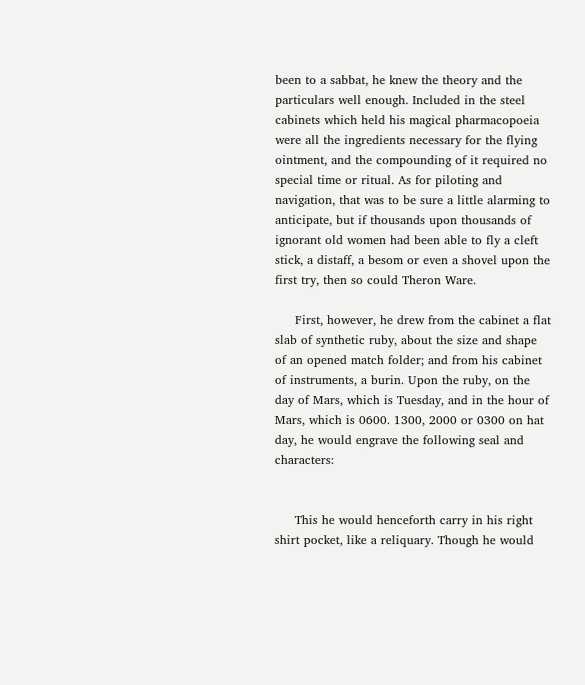been to a sabbat, he knew the theory and the particulars well enough. Included in the steel cabinets which held his magical pharmacopoeia were all the ingredients necessary for the flying ointment, and the compounding of it required no special time or ritual. As for piloting and navigation, that was to be sure a little alarming to anticipate, but if thousands upon thousands of ignorant old women had been able to fly a cleft stick, a distaff, a besom or even a shovel upon the first try, then so could Theron Ware.

     First, however, he drew from the cabinet a flat slab of synthetic ruby, about the size and shape of an opened match folder; and from his cabinet of instruments, a burin. Upon the ruby, on the day of Mars, which is Tuesday, and in the hour of Mars, which is 0600. 1300, 2000 or 0300 on hat day, he would engrave the following seal and characters:


     This he would henceforth carry in his right shirt pocket, like a reliquary. Though he would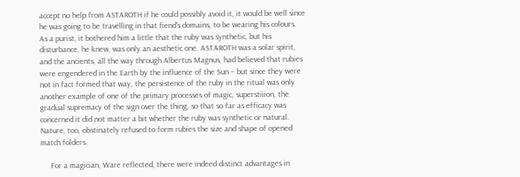accept no help from ASTAROTH if he could possibly avoid it, it would be well since he was going to be travelling in that fiend's domains, to be wearing his colours. As a purist, it bothered him a little that the ruby was synthetic, but his disturbance, he knew, was only an aesthetic one. ASTAROTH was a solar spirit, and the ancients, all the way through Albertus Magnus, had believed that rubies were engendered in the Earth by the influence of the Sun – but since they were not in fact formed that way, the persistence of the ruby in the ritual was only another example of one of the primary processes of magic, superstiiion, the gradual supremacy of the sign over the thing, so that so far as efficacy was concerned it did not matter a bit whether the ruby was synthetic or natural. Nature, too, obstinately refused to form rubies the size and shape of opened match folders.

     For a magician, Ware reflected, there were indeed distinct advantages in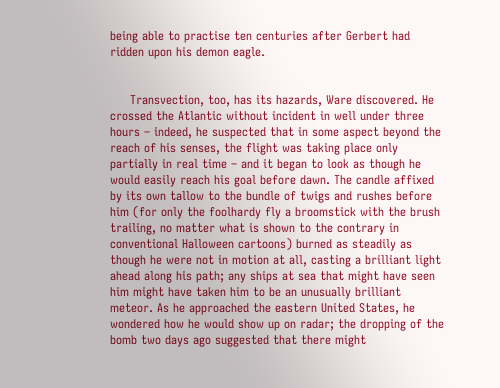being able to practise ten centuries after Gerbert had ridden upon his demon eagle.


     Transvection, too, has its hazards, Ware discovered. He crossed the Atlantic without incident in well under three hours – indeed, he suspected that in some aspect beyond the reach of his senses, the flight was taking place only partially in real time – and it began to look as though he would easily reach his goal before dawn. The candle affixed by its own tallow to the bundle of twigs and rushes before him (for only the foolhardy fly a broomstick with the brush trailing, no matter what is shown to the contrary in conventional Halloween cartoons) burned as steadily as though he were not in motion at all, casting a brilliant light ahead along his path; any ships at sea that might have seen him might have taken him to be an unusually brilliant meteor. As he approached the eastern United States, he wondered how he would show up on radar; the dropping of the bomb two days ago suggested that there might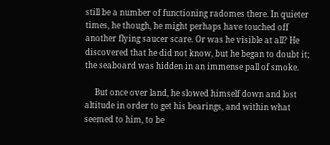still be a number of functioning radomes there. In quieter times, he though, he might perhaps have touched off another flying saucer scare. Or was he visible at all? He discovered that he did not know, but he began to doubt it; the seaboard was hidden in an immense pall of smoke.

     But once over land, he slowed himself down and lost altitude in order to get his bearings, and within what seemed to him, to be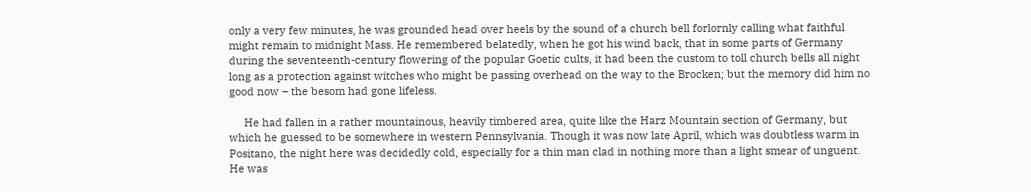only a very few minutes, he was grounded head over heels by the sound of a church bell forlornly calling what faithful might remain to midnight Mass. He remembered belatedly, when he got his wind back, that in some parts of Germany during the seventeenth-century flowering of the popular Goetic cults, it had been the custom to toll church bells all night long as a protection against witches who might be passing overhead on the way to the Brocken; but the memory did him no good now – the besom had gone lifeless.

     He had fallen in a rather mountainous, heavily timbered area, quite like the Harz Mountain section of Germany, but which he guessed to be somewhere in western Pennsylvania. Though it was now late April, which was doubtless warm in Positano, the night here was decidedly cold, especially for a thin man clad in nothing more than a light smear of unguent. He was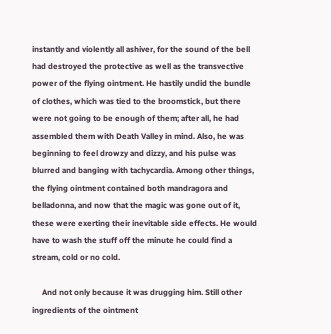instantly and violently all ashiver, for the sound of the bell had destroyed the protective as well as the transvective power of the flying ointment. He hastily undid the bundle of clothes, which was tied to the broomstick, but there were not going to be enough of them; after all, he had assembled them with Death Valley in mind. Also, he was beginning to feel drowzy and dizzy, and his pulse was blurred and banging with tachycardia. Among other things, the flying ointment contained both mandragora and belladonna, and now that the magic was gone out of it, these were exerting their inevitable side effects. He would have to wash the stuff off the minute he could find a stream, cold or no cold.

     And not only because it was drugging him. Still other ingredients of the ointment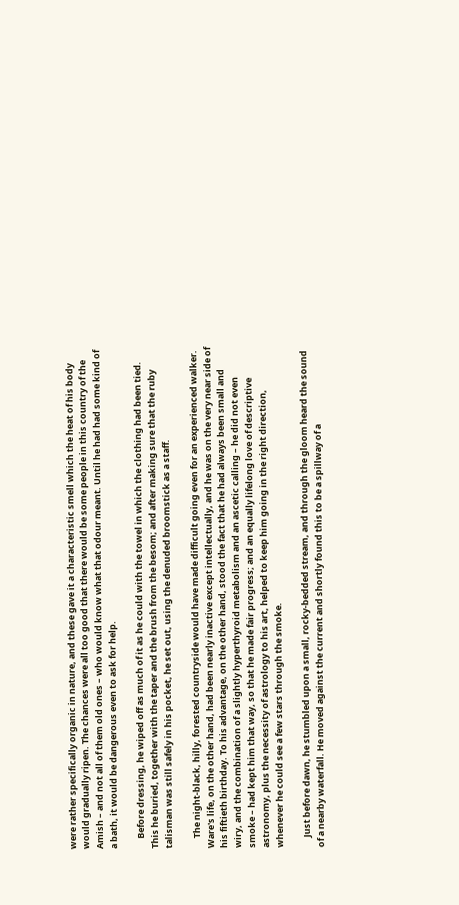were rather specifically organic in nature, and these gave it a characteristic smell which the heat of his body would gradually ripen. The chances were all too good that there would be some people in this country of the Amish – and not all of them old ones – who would know what that odour meant. Until he had had some kind of a bath, it would be dangerous even to ask for help.

     Before dressing, he wiped off as much of it as he could with the towel in which the clothing had been tied. This he buried, together with the taper and the brush from the besom; and after making sure that the ruby talisman was still safely in his pocket, he set out, using the denuded broomstick as a staff.

     The night-black, hilly, forested countryside would have made difficult going even for an experienced walker. Ware's life, on the other hand, had been nearly inactive except intellectually, and he was on the very near side of his fiftieth birthday. To his advantage, on the other hand, stood the fact that he had always been small and wiry, and the combination of a slightly hyperthyroid metabolism and an ascetic calling – he did not even smoke – had kept him that way, so that he made fair progress; and an equally lifelong love of descriptive astronomy, plus the necessity of astrology to his art, helped to keep him going in the right direction, whenever he could see a few stars through the smoke.

     Just before dawn, he stumbled upon a small, rocky-bedded stream, and through the gloom heard the sound of a nearby waterfall. He moved against the current and shortly found this to be a spillway of a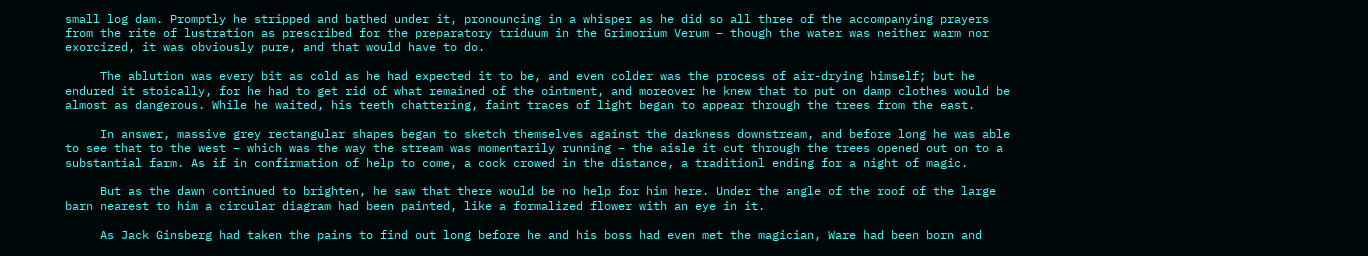small log dam. Promptly he stripped and bathed under it, pronouncing in a whisper as he did so all three of the accompanying prayers from the rite of lustration as prescribed for the preparatory triduum in the Grimorium Verum – though the water was neither warm nor exorcized, it was obviously pure, and that would have to do.

     The ablution was every bit as cold as he had expected it to be, and even colder was the process of air-drying himself; but he endured it stoically, for he had to get rid of what remained of the ointment, and moreover he knew that to put on damp clothes would be almost as dangerous. While he waited, his teeth chattering, faint traces of light began to appear through the trees from the east.

     In answer, massive grey rectangular shapes began to sketch themselves against the darkness downstream, and before long he was able to see that to the west – which was the way the stream was momentarily running – the aisle it cut through the trees opened out on to a substantial farm. As if in confirmation of help to come, a cock crowed in the distance, a traditionl ending for a night of magic.

     But as the dawn continued to brighten, he saw that there would be no help for him here. Under the angle of the roof of the large barn nearest to him a circular diagram had been painted, like a formalized flower with an eye in it.

     As Jack Ginsberg had taken the pains to find out long before he and his boss had even met the magician, Ware had been born and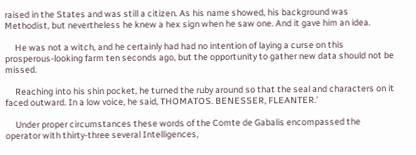raised in the States and was still a citizen. As his name showed, his background was Methodist, but nevertheless he knew a hex sign when he saw one. And it gave him an idea.

     He was not a witch, and he certainly had had no intention of laying a curse on this prosperous-looking farm ten seconds ago, but the opportunity to gather new data should not be missed.

     Reaching into his shin pocket, he turned the ruby around so that the seal and characters on it faced outward. In a low voice, he said, THOMATOS. BENESSER, FLEANTER.'

     Under proper circumstances these words of the Comte de Gabalis encompassed the operator with thirty-three several Intelligences,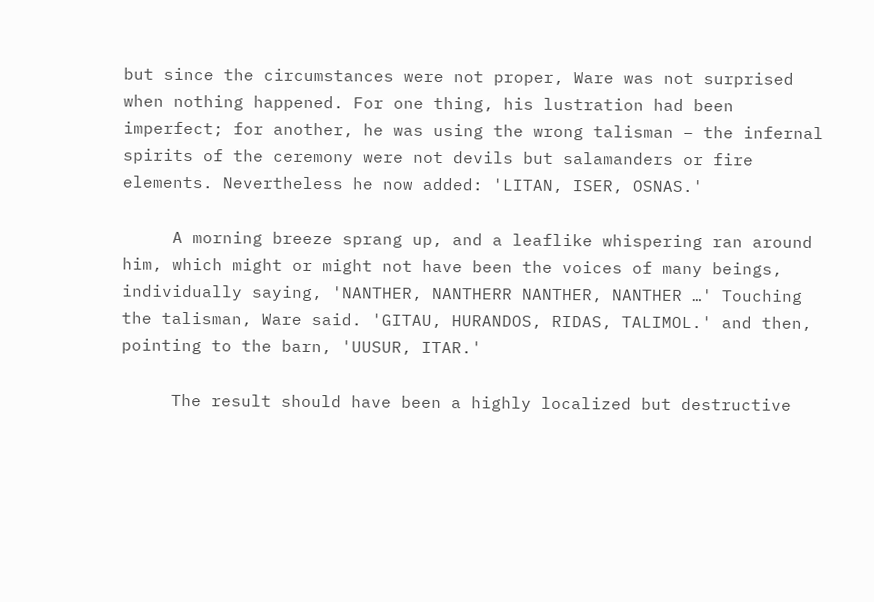but since the circumstances were not proper, Ware was not surprised when nothing happened. For one thing, his lustration had been imperfect; for another, he was using the wrong talisman – the infernal spirits of the ceremony were not devils but salamanders or fire elements. Nevertheless he now added: 'LITAN, ISER, OSNAS.'

     A morning breeze sprang up, and a leaflike whispering ran around him, which might or might not have been the voices of many beings, individually saying, 'NANTHER, NANTHERR NANTHER, NANTHER …' Touching the talisman, Ware said. 'GITAU, HURANDOS, RIDAS, TALIMOL.' and then, pointing to the barn, 'UUSUR, ITAR.'

     The result should have been a highly localized but destructive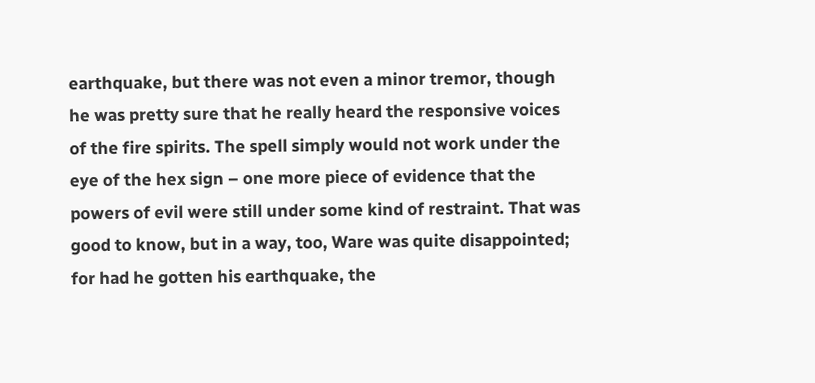earthquake, but there was not even a minor tremor, though he was pretty sure that he really heard the responsive voices of the fire spirits. The spell simply would not work under the eye of the hex sign – one more piece of evidence that the powers of evil were still under some kind of restraint. That was good to know, but in a way, too, Ware was quite disappointed; for had he gotten his earthquake, the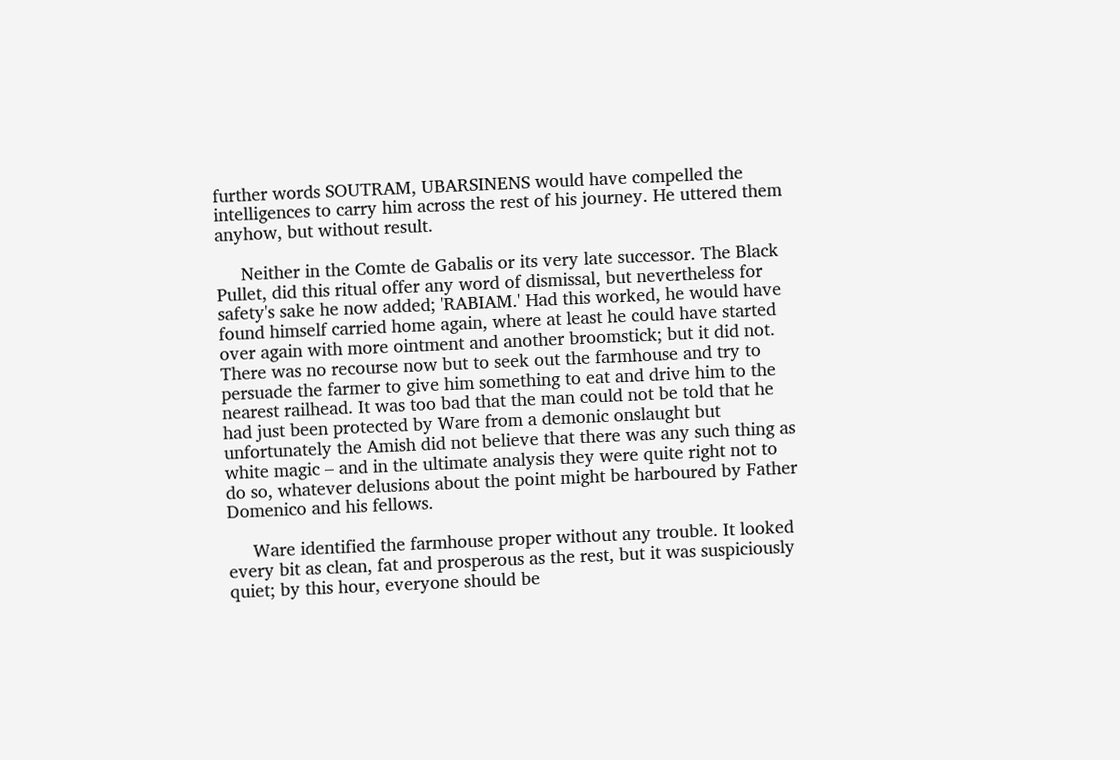further words SOUTRAM, UBARSINENS would have compelled the intelligences to carry him across the rest of his journey. He uttered them anyhow, but without result.

     Neither in the Comte de Gabalis or its very late successor. The Black Pullet, did this ritual offer any word of dismissal, but nevertheless for safety's sake he now added; 'RABIAM.' Had this worked, he would have found himself carried home again, where at least he could have started over again with more ointment and another broomstick; but it did not. There was no recourse now but to seek out the farmhouse and try to persuade the farmer to give him something to eat and drive him to the nearest railhead. It was too bad that the man could not be told that he had just been protected by Ware from a demonic onslaught but unfortunately the Amish did not believe that there was any such thing as white magic – and in the ultimate analysis they were quite right not to do so, whatever delusions about the point might be harboured by Father Domenico and his fellows.

     Ware identified the farmhouse proper without any trouble. It looked every bit as clean, fat and prosperous as the rest, but it was suspiciously quiet; by this hour, everyone should be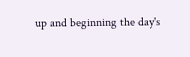up and beginning the day's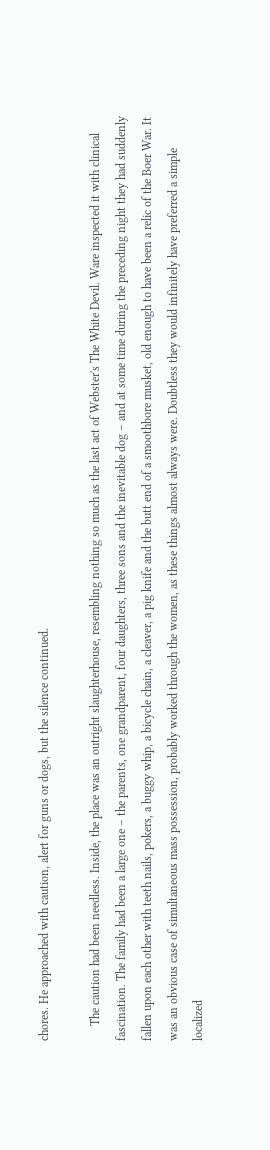chores. He approached with caution, alert for guns or dogs, but the silence continued.

     The caution had been needless. Inside, the place was an outright slaughterhouse, resembling nothing so much as the last act of Webster's The White Devil. Ware inspected it with clinical fascination. The family had been a large one – the parents, one grandparent, four daughters, three sons and the inevitable dog – and at some time during the preceding night they had suddenly fallen upon each other with teeth nails, pokers, a buggy whip, a bicycle chain, a cleaver, a pig knife and the butt end of a smoothbore musket, old enough to have been a relic of the Boer War. It was an obvious case of simultaneous mass possession, probably worked through the women, as these things almost always were. Doubtless they would infinitely have preferred a simple localized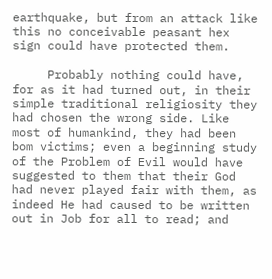earthquake, but from an attack like this no conceivable peasant hex sign could have protected them.

     Probably nothing could have, for as it had turned out, in their simple traditional religiosity they had chosen the wrong side. Like most of humankind, they had been bom victims; even a beginning study of the Problem of Evil would have suggested to them that their God had never played fair with them, as indeed He had caused to be written out in Job for all to read; and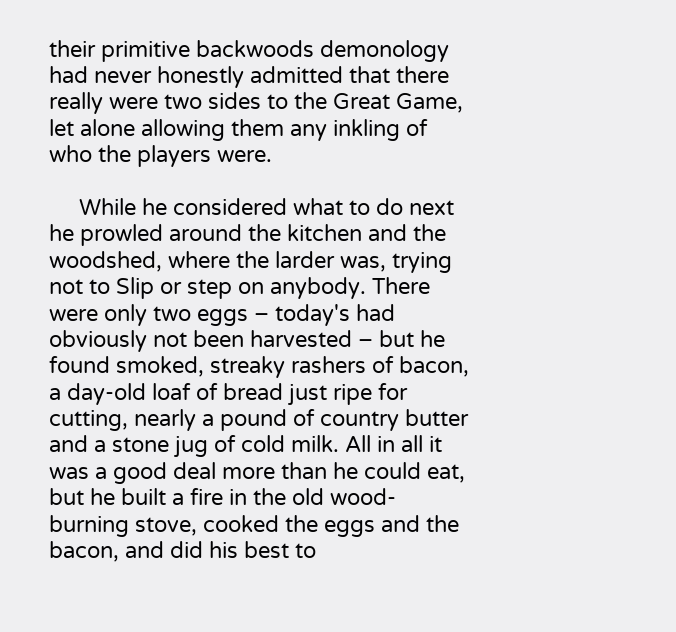their primitive backwoods demonology had never honestly admitted that there really were two sides to the Great Game, let alone allowing them any inkling of who the players were.

     While he considered what to do next he prowled around the kitchen and the woodshed, where the larder was, trying not to Slip or step on anybody. There were only two eggs – today's had obviously not been harvested – but he found smoked, streaky rashers of bacon, a day-old loaf of bread just ripe for cutting, nearly a pound of country butter and a stone jug of cold milk. All in all it was a good deal more than he could eat, but he built a fire in the old wood-burning stove, cooked the eggs and the bacon, and did his best to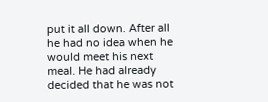put it all down. After all he had no idea when he would meet his next meal. He had already decided that he was not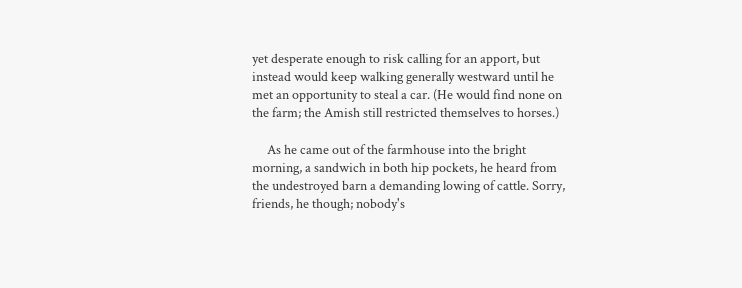yet desperate enough to risk calling for an apport, but instead would keep walking generally westward until he met an opportunity to steal a car. (He would find none on the farm; the Amish still restricted themselves to horses.)

     As he came out of the farmhouse into the bright morning, a sandwich in both hip pockets, he heard from the undestroyed barn a demanding lowing of cattle. Sorry, friends, he though; nobody's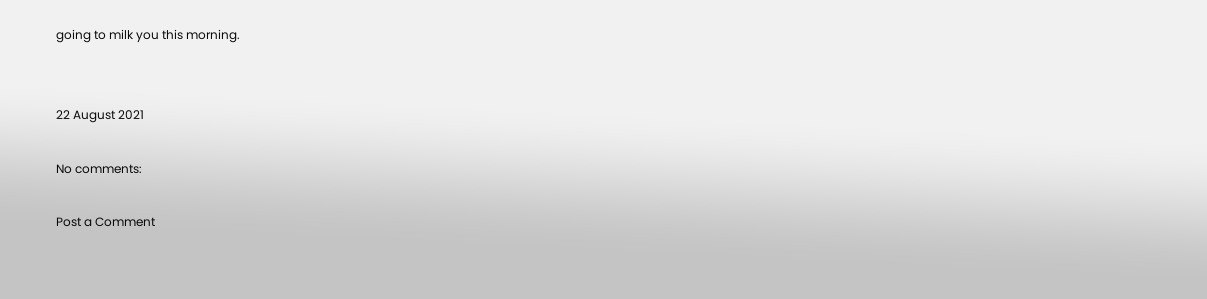going to milk you this morning.


22 August 2021

No comments:

Post a Comment